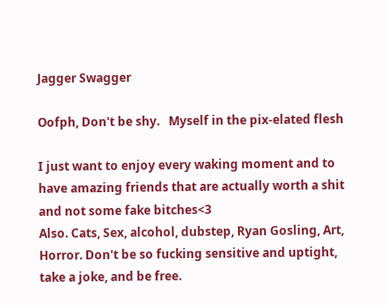Jagger Swagger

Oofph, Don't be shy.   Myself in the pix-elated flesh

I just want to enjoy every waking moment and to have amazing friends that are actually worth a shit and not some fake bitches<3
Also. Cats, Sex, alcohol, dubstep, Ryan Gosling, Art, Horror. Don't be so fucking sensitive and uptight, take a joke, and be free.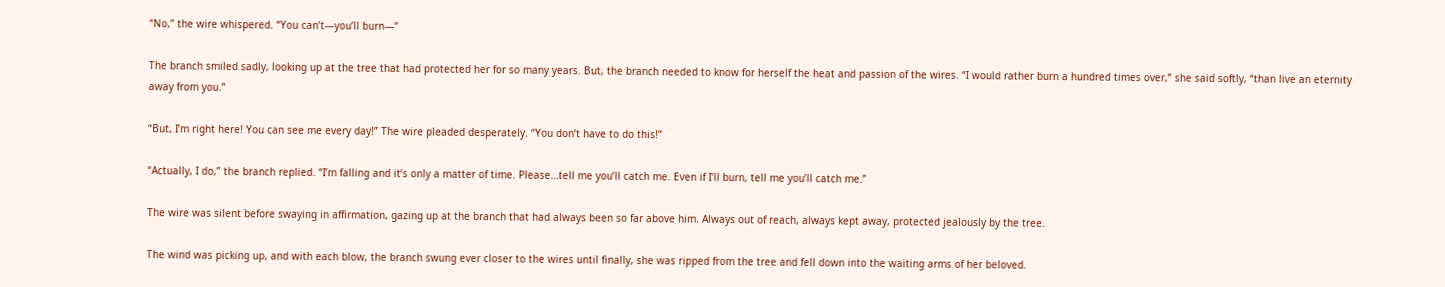“No,” the wire whispered. “You can’t—you’ll burn—”

The branch smiled sadly, looking up at the tree that had protected her for so many years. But, the branch needed to know for herself the heat and passion of the wires. “I would rather burn a hundred times over,” she said softly, “than live an eternity away from you.”

“But, I’m right here! You can see me every day!” The wire pleaded desperately. “You don’t have to do this!”

“Actually, I do,” the branch replied. “I’m falling and it’s only a matter of time. Please…tell me you’ll catch me. Even if I’ll burn, tell me you’ll catch me.”

The wire was silent before swaying in affirmation, gazing up at the branch that had always been so far above him. Always out of reach, always kept away, protected jealously by the tree.

The wind was picking up, and with each blow, the branch swung ever closer to the wires until finally, she was ripped from the tree and fell down into the waiting arms of her beloved.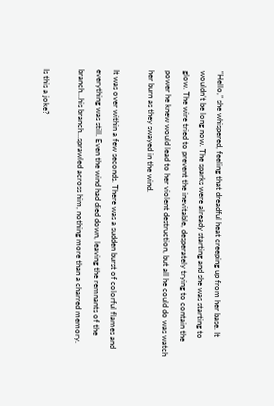“Hello,” she whispered, feeling that dreadful heat creeping up from her base. It wouldn’t be long now. The sparks were already starting and she was starting to glow. The wire tried to prevent the inevitable, desperately trying to contain the power he knew would lead to her violent destruction, but all he could do was watch her burn as they swayed in the wind.

It was over within a few seconds. There was a sudden burst of colorful flames and everything was still. Even the wind had died down, leaving the remnants of the branch…his branch…sprawled across him, nothing more than a charred memory.

Is this a joke?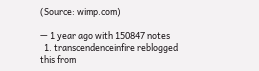(Source: wimp.com)

— 1 year ago with 150847 notes
  1. transcendenceinfire reblogged this from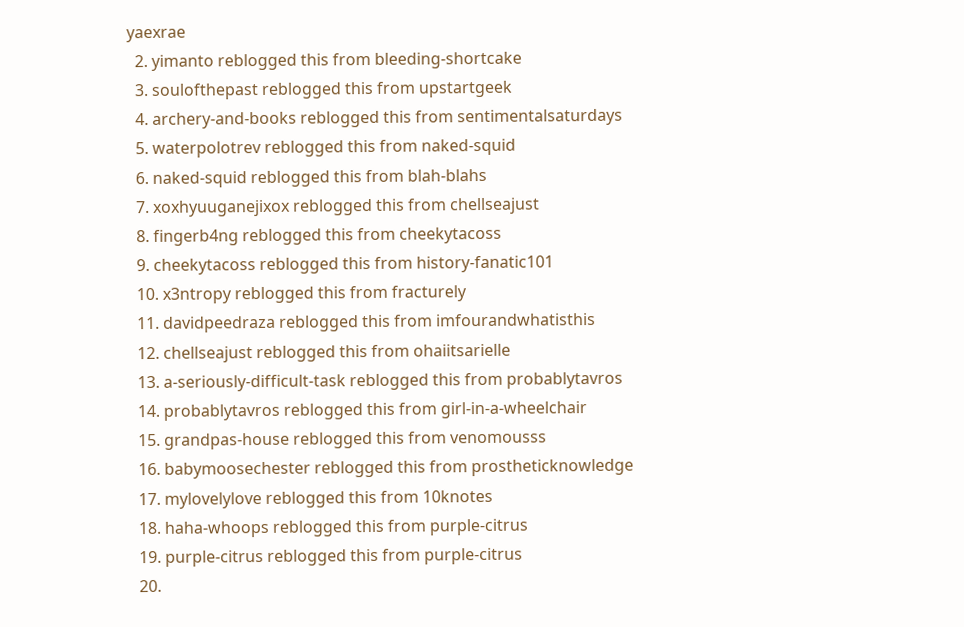yaexrae
  2. yimanto reblogged this from bleeding-shortcake
  3. soulofthepast reblogged this from upstartgeek
  4. archery-and-books reblogged this from sentimentalsaturdays
  5. waterpolotrev reblogged this from naked-squid
  6. naked-squid reblogged this from blah-blahs
  7. xoxhyuuganejixox reblogged this from chellseajust
  8. fingerb4ng reblogged this from cheekytacoss
  9. cheekytacoss reblogged this from history-fanatic101
  10. x3ntropy reblogged this from fracturely
  11. davidpeedraza reblogged this from imfourandwhatisthis
  12. chellseajust reblogged this from ohaiitsarielle
  13. a-seriously-difficult-task reblogged this from probablytavros
  14. probablytavros reblogged this from girl-in-a-wheelchair
  15. grandpas-house reblogged this from venomousss
  16. babymoosechester reblogged this from prostheticknowledge
  17. mylovelylove reblogged this from 10knotes
  18. haha-whoops reblogged this from purple-citrus
  19. purple-citrus reblogged this from purple-citrus
  20.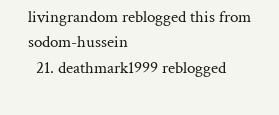livingrandom reblogged this from sodom-hussein
  21. deathmark1999 reblogged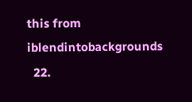this from iblendintobackgrounds
  22.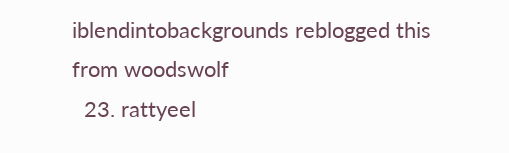iblendintobackgrounds reblogged this from woodswolf
  23. rattyeel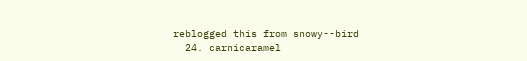reblogged this from snowy--bird
  24. carnicaramel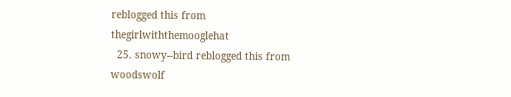reblogged this from thegirlwiththemooglehat
  25. snowy--bird reblogged this from woodswolf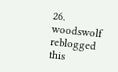26. woodswolf reblogged this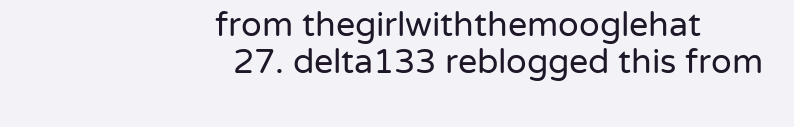from thegirlwiththemooglehat
  27. delta133 reblogged this from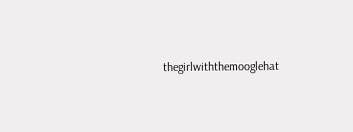thegirlwiththemooglehat